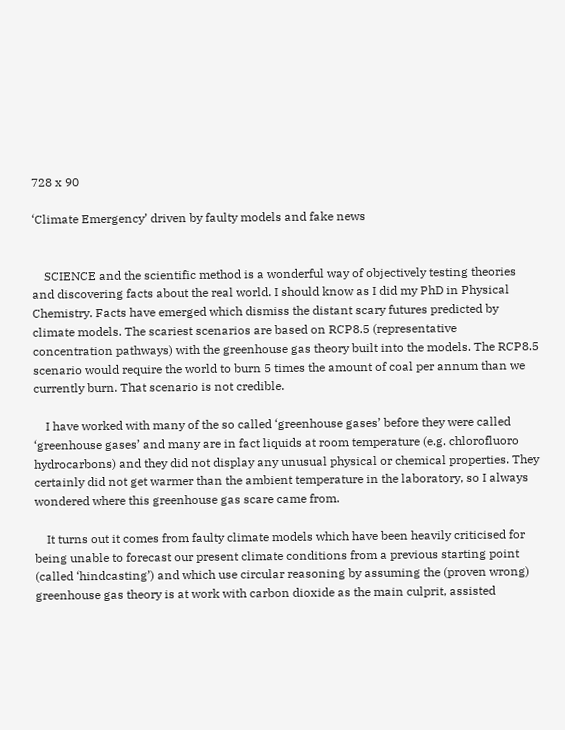728 x 90

‘Climate Emergency’ driven by faulty models and fake news


    SCIENCE and the scientific method is a wonderful way of objectively testing theories and discovering facts about the real world. I should know as I did my PhD in Physical Chemistry. Facts have emerged which dismiss the distant scary futures predicted by climate models. The scariest scenarios are based on RCP8.5 (representative concentration pathways) with the greenhouse gas theory built into the models. The RCP8.5 scenario would require the world to burn 5 times the amount of coal per annum than we currently burn. That scenario is not credible.

    I have worked with many of the so called ‘greenhouse gases’ before they were called ‘greenhouse gases’ and many are in fact liquids at room temperature (e.g. chlorofluoro hydrocarbons) and they did not display any unusual physical or chemical properties. They certainly did not get warmer than the ambient temperature in the laboratory, so I always wondered where this greenhouse gas scare came from.

    It turns out it comes from faulty climate models which have been heavily criticised for being unable to forecast our present climate conditions from a previous starting point (called ‘hindcasting’) and which use circular reasoning by assuming the (proven wrong) greenhouse gas theory is at work with carbon dioxide as the main culprit, assisted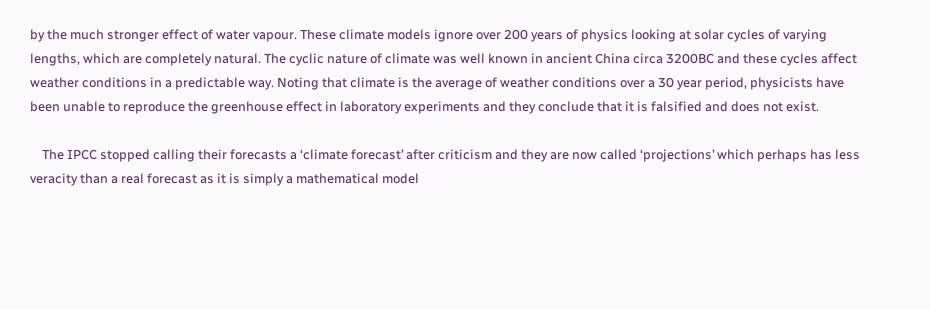by the much stronger effect of water vapour. These climate models ignore over 200 years of physics looking at solar cycles of varying lengths, which are completely natural. The cyclic nature of climate was well known in ancient China circa 3200BC and these cycles affect weather conditions in a predictable way. Noting that climate is the average of weather conditions over a 30 year period, physicists have been unable to reproduce the greenhouse effect in laboratory experiments and they conclude that it is falsified and does not exist.

    The IPCC stopped calling their forecasts a ‘climate forecast’ after criticism and they are now called ‘projections’ which perhaps has less veracity than a real forecast as it is simply a mathematical model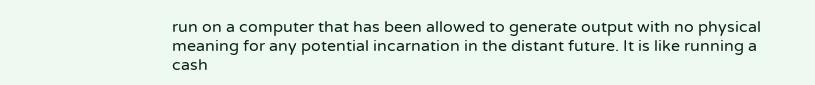run on a computer that has been allowed to generate output with no physical meaning for any potential incarnation in the distant future. It is like running a cash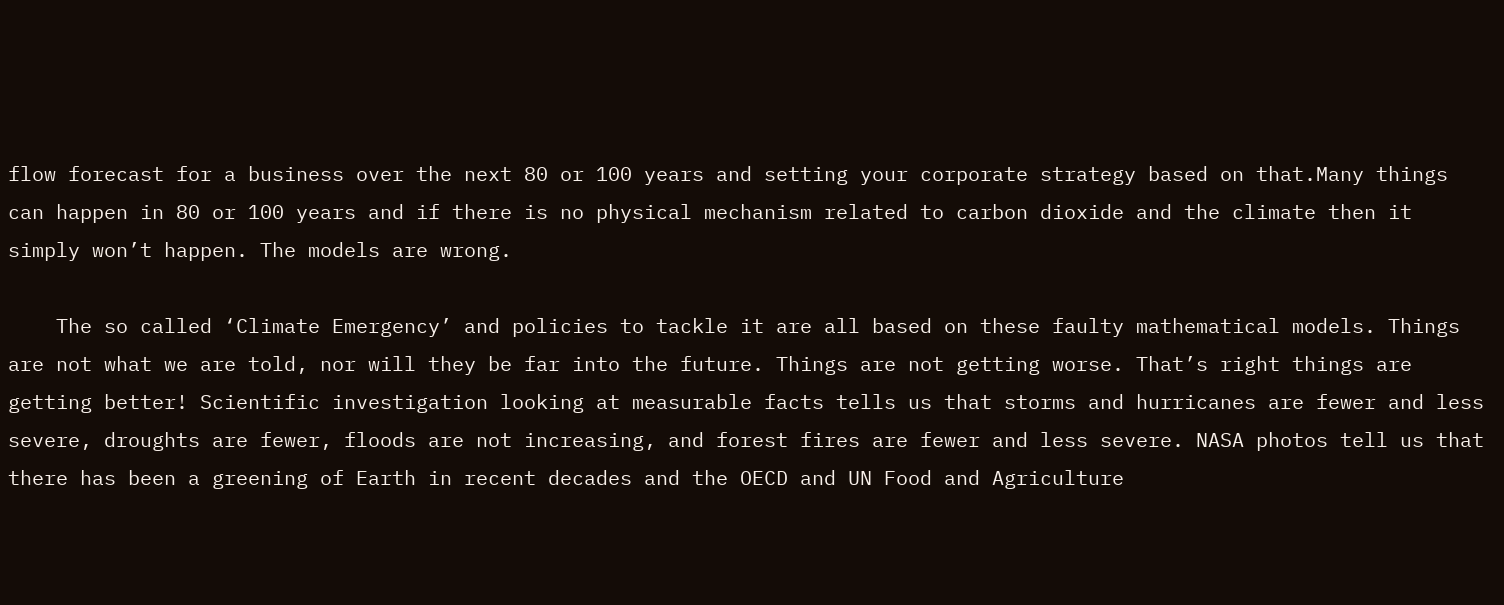flow forecast for a business over the next 80 or 100 years and setting your corporate strategy based on that.Many things can happen in 80 or 100 years and if there is no physical mechanism related to carbon dioxide and the climate then it simply won’t happen. The models are wrong.

    The so called ‘Climate Emergency’ and policies to tackle it are all based on these faulty mathematical models. Things are not what we are told, nor will they be far into the future. Things are not getting worse. That’s right things are getting better! Scientific investigation looking at measurable facts tells us that storms and hurricanes are fewer and less severe, droughts are fewer, floods are not increasing, and forest fires are fewer and less severe. NASA photos tell us that there has been a greening of Earth in recent decades and the OECD and UN Food and Agriculture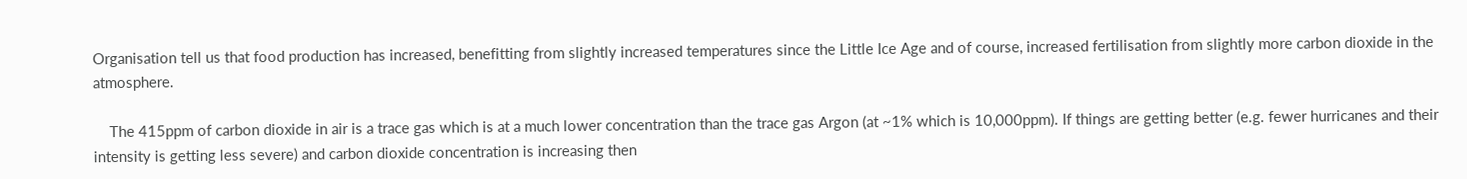Organisation tell us that food production has increased, benefitting from slightly increased temperatures since the Little Ice Age and of course, increased fertilisation from slightly more carbon dioxide in the atmosphere.

    The 415ppm of carbon dioxide in air is a trace gas which is at a much lower concentration than the trace gas Argon (at ~1% which is 10,000ppm). If things are getting better (e.g. fewer hurricanes and their intensity is getting less severe) and carbon dioxide concentration is increasing then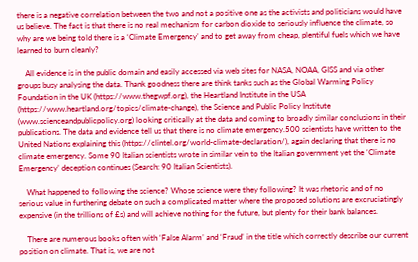there is a negative correlation between the two and not a positive one as the activists and politicians would have us believe. The fact is that there is no real mechanism for carbon dioxide to seriously influence the climate, so why are we being told there is a ‘Climate Emergency’ and to get away from cheap, plentiful fuels which we have learned to burn cleanly?

    All evidence is in the public domain and easily accessed via web sites for NASA, NOAA, GISS and via other groups busy analysing the data. Thank goodness there are think tanks such as the Global Warming Policy Foundation in the UK (https://www.thegwpf.org), the Heartland Institute in the USA (https://www.heartland.org/topics/climate-change), the Science and Public Policy Institute (www.scienceandpublicpolicy.org) looking critically at the data and coming to broadly similar conclusions in their publications. The data and evidence tell us that there is no climate emergency.500 scientists have written to the United Nations explaining this (https://clintel.org/world-climate-declaration/), again declaring that there is no climate emergency. Some 90 Italian scientists wrote in similar vein to the Italian government yet the ‘Climate Emergency’ deception continues (Search: 90 Italian Scientists).

    What happened to following the science? Whose science were they following? It was rhetoric and of no serious value in furthering debate on such a complicated matter where the proposed solutions are excruciatingly expensive (in the trillions of £s) and will achieve nothing for the future, but plenty for their bank balances.

    There are numerous books often with ‘False Alarm’ and ‘Fraud’ in the title which correctly describe our current position on climate. That is, we are not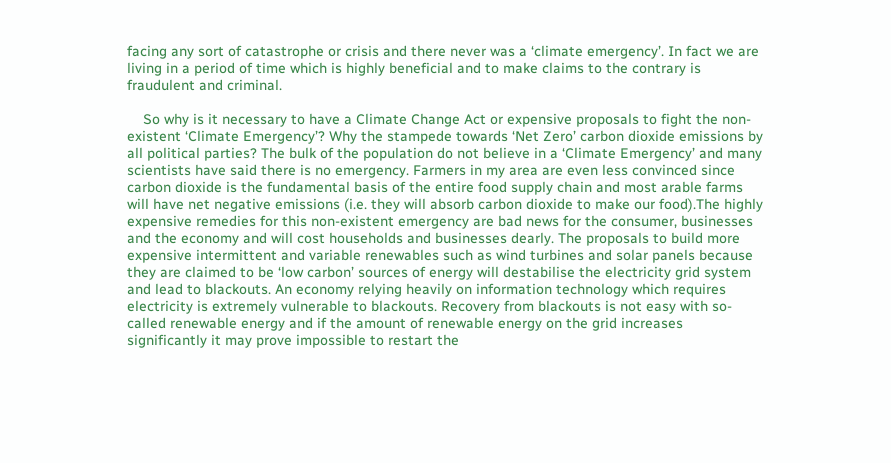facing any sort of catastrophe or crisis and there never was a ‘climate emergency’. In fact we are living in a period of time which is highly beneficial and to make claims to the contrary is fraudulent and criminal.

    So why is it necessary to have a Climate Change Act or expensive proposals to fight the non-existent ‘Climate Emergency’? Why the stampede towards ‘Net Zero’ carbon dioxide emissions by all political parties? The bulk of the population do not believe in a ‘Climate Emergency’ and many scientists have said there is no emergency. Farmers in my area are even less convinced since carbon dioxide is the fundamental basis of the entire food supply chain and most arable farms will have net negative emissions (i.e. they will absorb carbon dioxide to make our food).The highly expensive remedies for this non-existent emergency are bad news for the consumer, businesses and the economy and will cost households and businesses dearly. The proposals to build more expensive intermittent and variable renewables such as wind turbines and solar panels because they are claimed to be ‘low carbon’ sources of energy will destabilise the electricity grid system and lead to blackouts. An economy relying heavily on information technology which requires electricity is extremely vulnerable to blackouts. Recovery from blackouts is not easy with so-called renewable energy and if the amount of renewable energy on the grid increases significantly it may prove impossible to restart the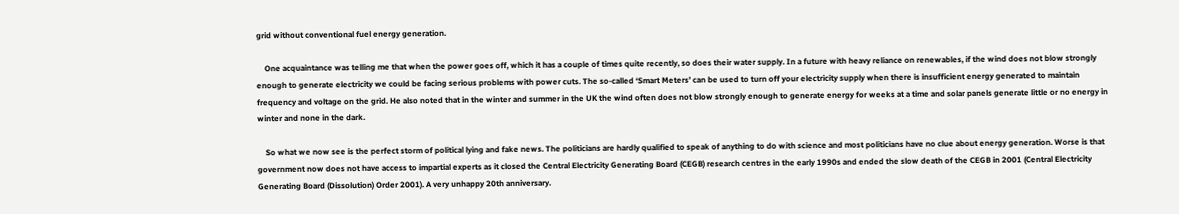grid without conventional fuel energy generation.

    One acquaintance was telling me that when the power goes off, which it has a couple of times quite recently, so does their water supply. In a future with heavy reliance on renewables, if the wind does not blow strongly enough to generate electricity we could be facing serious problems with power cuts. The so-called ‘Smart Meters’ can be used to turn off your electricity supply when there is insufficient energy generated to maintain frequency and voltage on the grid. He also noted that in the winter and summer in the UK the wind often does not blow strongly enough to generate energy for weeks at a time and solar panels generate little or no energy in winter and none in the dark.

    So what we now see is the perfect storm of political lying and fake news. The politicians are hardly qualified to speak of anything to do with science and most politicians have no clue about energy generation. Worse is that government now does not have access to impartial experts as it closed the Central Electricity Generating Board (CEGB) research centres in the early 1990s and ended the slow death of the CEGB in 2001 (Central Electricity Generating Board (Dissolution) Order 2001). A very unhappy 20th anniversary.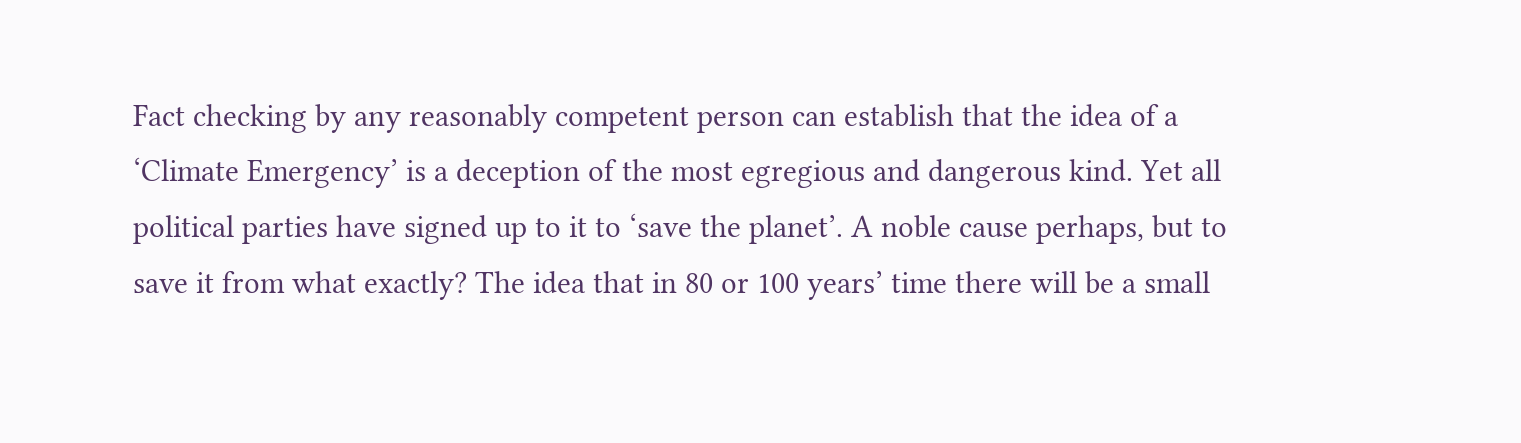Fact checking by any reasonably competent person can establish that the idea of a ‘Climate Emergency’ is a deception of the most egregious and dangerous kind. Yet all political parties have signed up to it to ‘save the planet’. A noble cause perhaps, but to save it from what exactly? The idea that in 80 or 100 years’ time there will be a small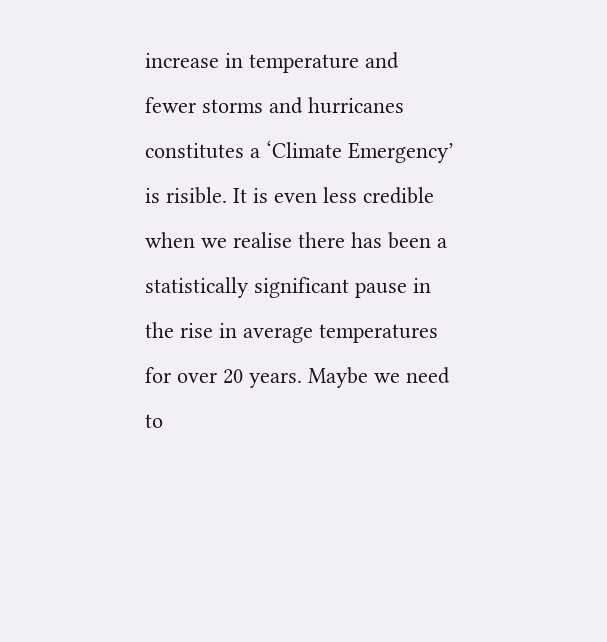increase in temperature and fewer storms and hurricanes constitutes a ‘Climate Emergency’ is risible. It is even less credible when we realise there has been a statistically significant pause in the rise in average temperatures for over 20 years. Maybe we need to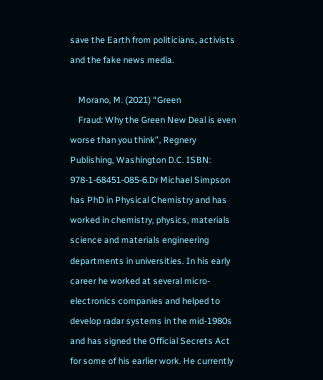save the Earth from politicians, activists and the fake news media.

    Morano, M. (2021) “Green
    Fraud: Why the Green New Deal is even worse than you think”, Regnery Publishing, Washington D.C. ISBN: 978-1-68451-085-6.Dr Michael Simpson has PhD in Physical Chemistry and has worked in chemistry, physics, materials science and materials engineering departments in universities. In his early career he worked at several micro-electronics companies and helped to develop radar systems in the mid-1980s and has signed the Official Secrets Act for some of his earlier work. He currently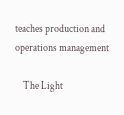teaches production and operations management

    The Light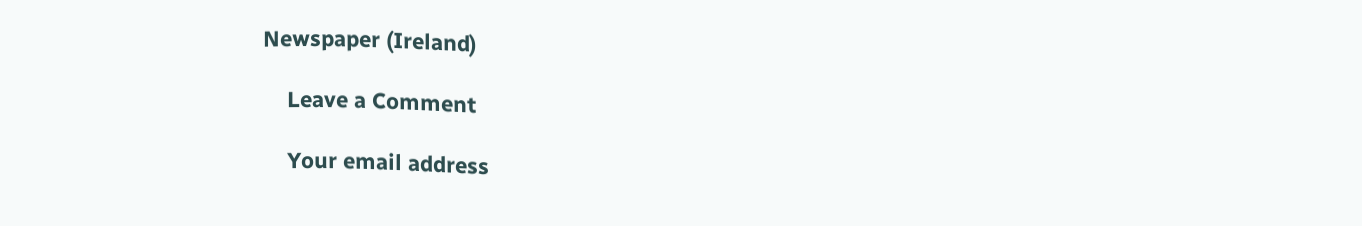Newspaper (Ireland)

    Leave a Comment

    Your email address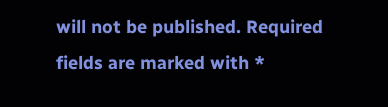will not be published. Required fields are marked with *